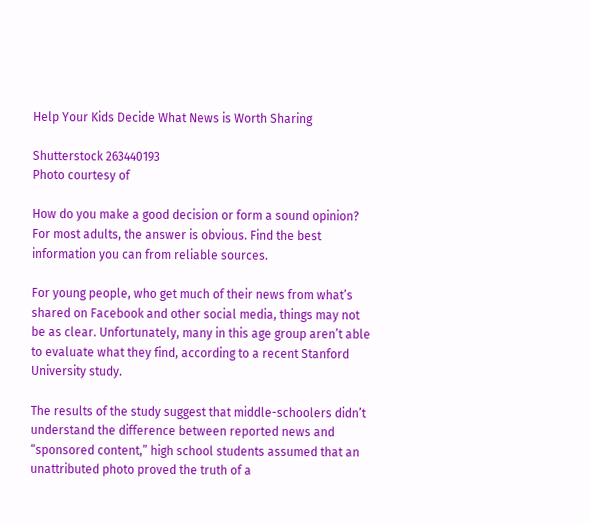Help Your Kids Decide What News is Worth Sharing

Shutterstock 263440193
Photo courtesy of

How do you make a good decision or form a sound opinion? For most adults, the answer is obvious. Find the best information you can from reliable sources.

For young people, who get much of their news from what’s shared on Facebook and other social media, things may not be as clear. Unfortunately, many in this age group aren’t able to evaluate what they find, according to a recent Stanford University study.

The results of the study suggest that middle-schoolers didn’t understand the difference between reported news and “sponsored content,” high school students assumed that an unattributed photo proved the truth of a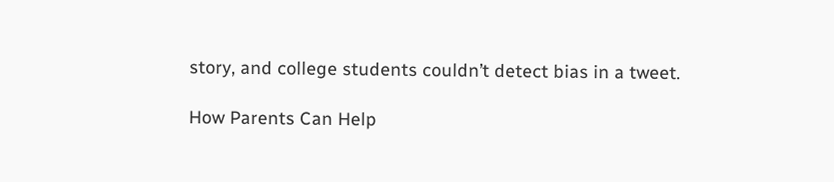story, and college students couldn’t detect bias in a tweet.

How Parents Can Help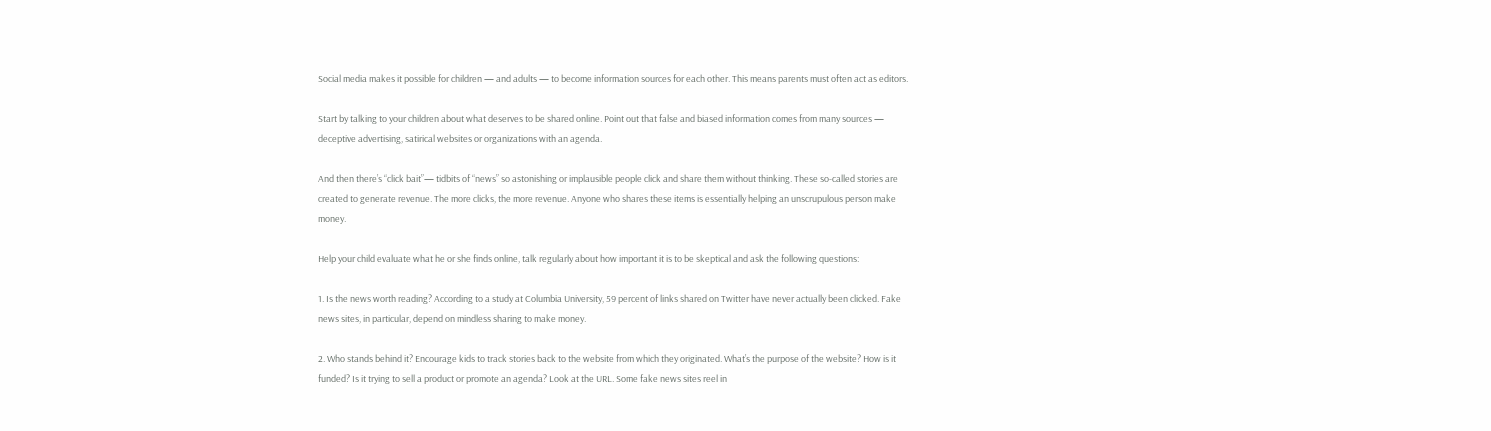Social media makes it possible for children — and adults — to become information sources for each other. This means parents must often act as editors.

Start by talking to your children about what deserves to be shared online. Point out that false and biased information comes from many sources — deceptive advertising, satirical websites or organizations with an agenda.

And then there’s “click bait”— tidbits of “news” so astonishing or implausible people click and share them without thinking. These so-called stories are created to generate revenue. The more clicks, the more revenue. Anyone who shares these items is essentially helping an unscrupulous person make money.

Help your child evaluate what he or she finds online, talk regularly about how important it is to be skeptical and ask the following questions:

1. Is the news worth reading? According to a study at Columbia University, 59 percent of links shared on Twitter have never actually been clicked. Fake news sites, in particular, depend on mindless sharing to make money.

2. Who stands behind it? Encourage kids to track stories back to the website from which they originated. What’s the purpose of the website? How is it funded? Is it trying to sell a product or promote an agenda? Look at the URL. Some fake news sites reel in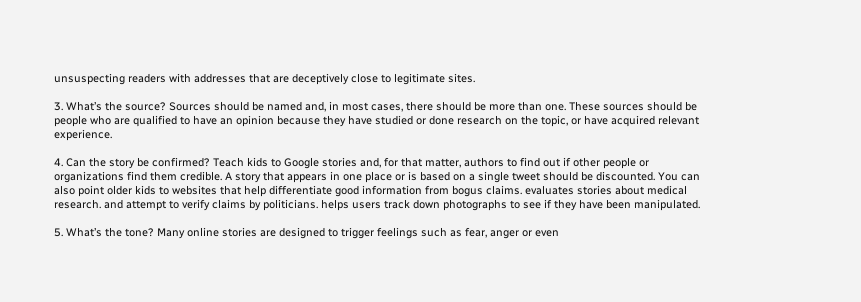unsuspecting readers with addresses that are deceptively close to legitimate sites.

3. What’s the source? Sources should be named and, in most cases, there should be more than one. These sources should be people who are qualified to have an opinion because they have studied or done research on the topic, or have acquired relevant experience.

4. Can the story be confirmed? Teach kids to Google stories and, for that matter, authors to find out if other people or organizations find them credible. A story that appears in one place or is based on a single tweet should be discounted. You can also point older kids to websites that help differentiate good information from bogus claims. evaluates stories about medical research. and attempt to verify claims by politicians. helps users track down photographs to see if they have been manipulated.

5. What’s the tone? Many online stories are designed to trigger feelings such as fear, anger or even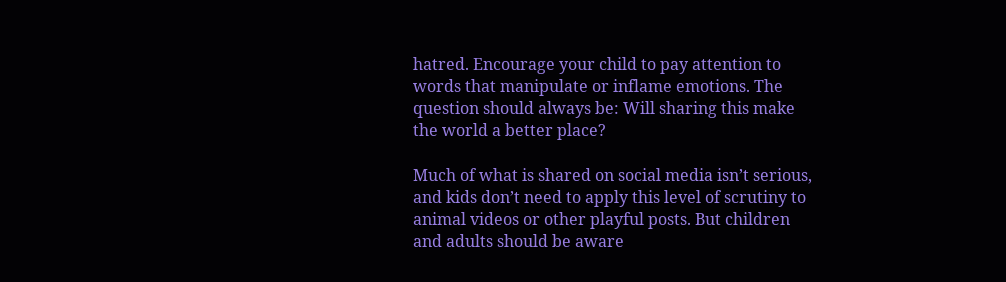hatred. Encourage your child to pay attention to words that manipulate or inflame emotions. The question should always be: Will sharing this make the world a better place?

Much of what is shared on social media isn’t serious, and kids don’t need to apply this level of scrutiny to animal videos or other playful posts. But children and adults should be aware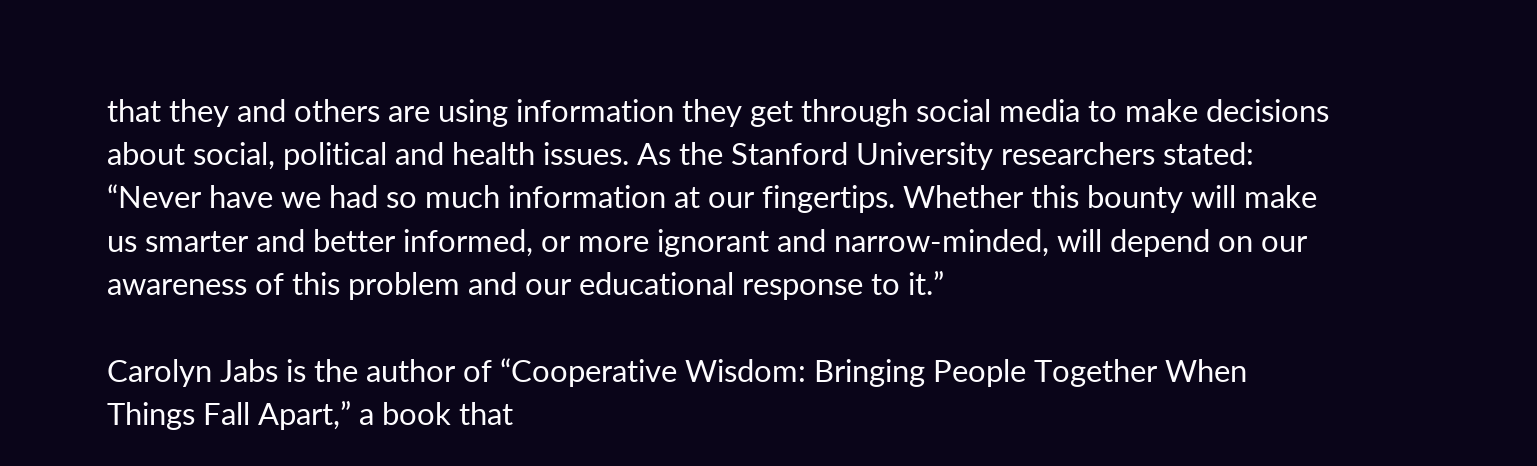that they and others are using information they get through social media to make decisions about social, political and health issues. As the Stanford University researchers stated: “Never have we had so much information at our fingertips. Whether this bounty will make us smarter and better informed, or more ignorant and narrow-minded, will depend on our awareness of this problem and our educational response to it.”

Carolyn Jabs is the author of “Cooperative Wisdom: Bringing People Together When Things Fall Apart,” a book that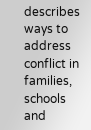describes ways to address conflict in families, schools and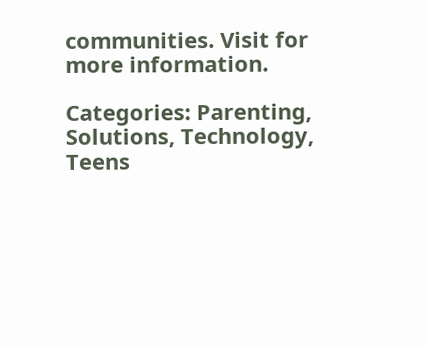communities. Visit for more information.

Categories: Parenting, Solutions, Technology, Teens